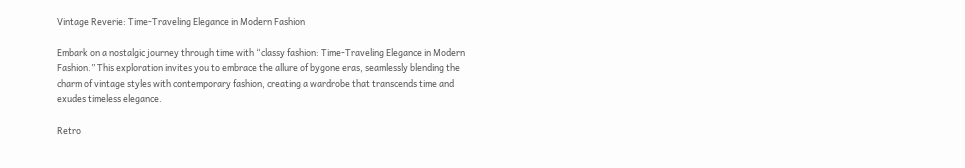Vintage Reverie: Time-Traveling Elegance in Modern Fashion

Embark on a nostalgic journey through time with “classy fashion: Time-Traveling Elegance in Modern Fashion.” This exploration invites you to embrace the allure of bygone eras, seamlessly blending the charm of vintage styles with contemporary fashion, creating a wardrobe that transcends time and exudes timeless elegance.

Retro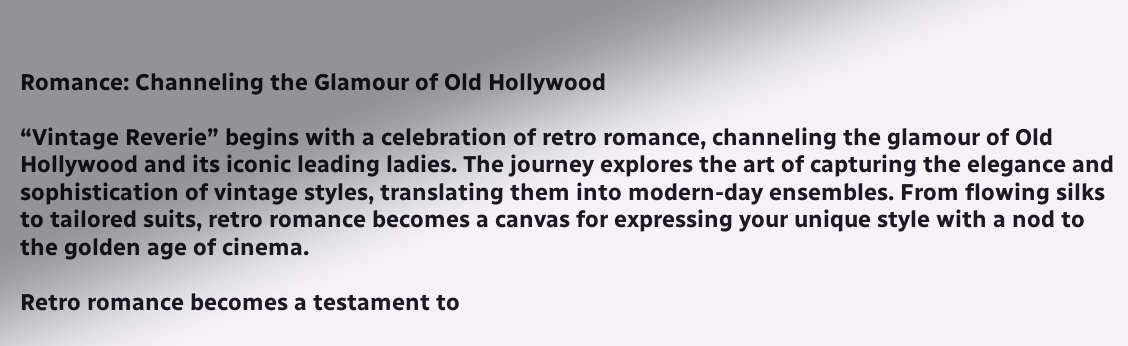Romance: Channeling the Glamour of Old Hollywood

“Vintage Reverie” begins with a celebration of retro romance, channeling the glamour of Old Hollywood and its iconic leading ladies. The journey explores the art of capturing the elegance and sophistication of vintage styles, translating them into modern-day ensembles. From flowing silks to tailored suits, retro romance becomes a canvas for expressing your unique style with a nod to the golden age of cinema.

Retro romance becomes a testament to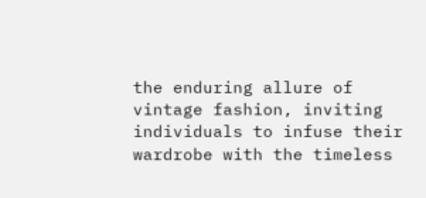the enduring allure of vintage fashion, inviting individuals to infuse their wardrobe with the timeless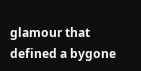glamour that defined a bygone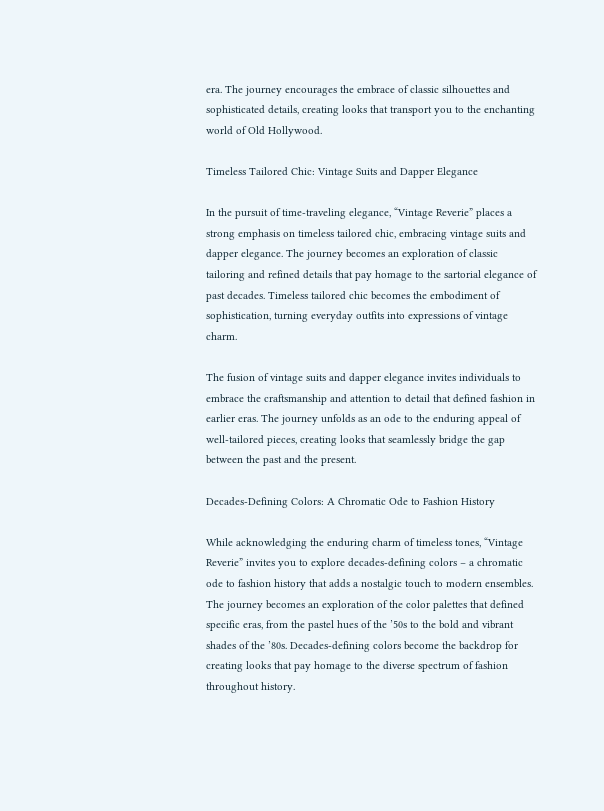era. The journey encourages the embrace of classic silhouettes and sophisticated details, creating looks that transport you to the enchanting world of Old Hollywood.

Timeless Tailored Chic: Vintage Suits and Dapper Elegance

In the pursuit of time-traveling elegance, “Vintage Reverie” places a strong emphasis on timeless tailored chic, embracing vintage suits and dapper elegance. The journey becomes an exploration of classic tailoring and refined details that pay homage to the sartorial elegance of past decades. Timeless tailored chic becomes the embodiment of sophistication, turning everyday outfits into expressions of vintage charm.

The fusion of vintage suits and dapper elegance invites individuals to embrace the craftsmanship and attention to detail that defined fashion in earlier eras. The journey unfolds as an ode to the enduring appeal of well-tailored pieces, creating looks that seamlessly bridge the gap between the past and the present.

Decades-Defining Colors: A Chromatic Ode to Fashion History

While acknowledging the enduring charm of timeless tones, “Vintage Reverie” invites you to explore decades-defining colors – a chromatic ode to fashion history that adds a nostalgic touch to modern ensembles. The journey becomes an exploration of the color palettes that defined specific eras, from the pastel hues of the ’50s to the bold and vibrant shades of the ’80s. Decades-defining colors become the backdrop for creating looks that pay homage to the diverse spectrum of fashion throughout history.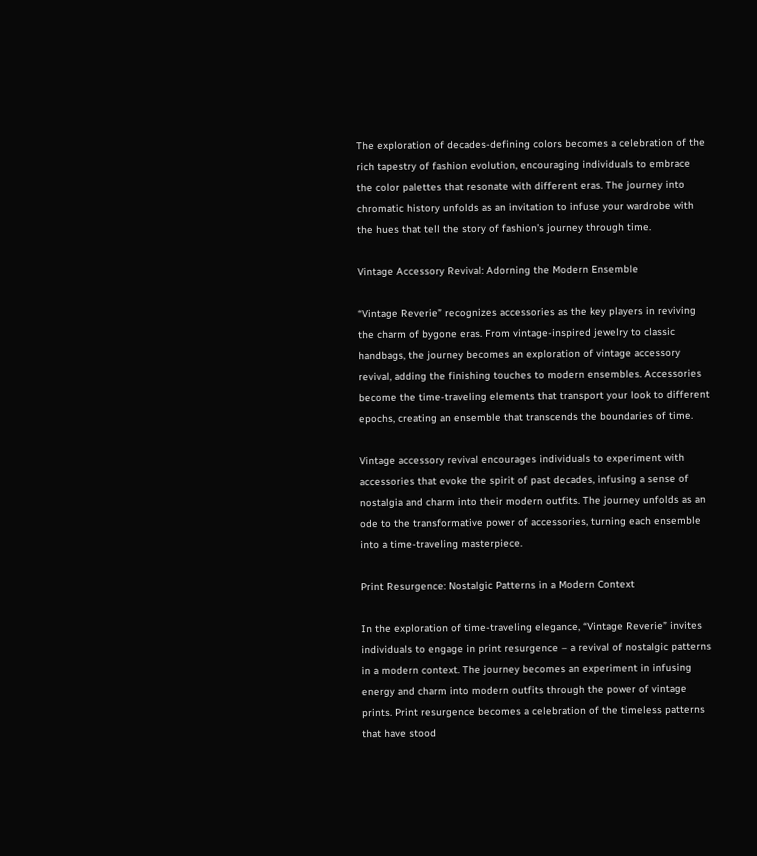The exploration of decades-defining colors becomes a celebration of the rich tapestry of fashion evolution, encouraging individuals to embrace the color palettes that resonate with different eras. The journey into chromatic history unfolds as an invitation to infuse your wardrobe with the hues that tell the story of fashion’s journey through time.

Vintage Accessory Revival: Adorning the Modern Ensemble

“Vintage Reverie” recognizes accessories as the key players in reviving the charm of bygone eras. From vintage-inspired jewelry to classic handbags, the journey becomes an exploration of vintage accessory revival, adding the finishing touches to modern ensembles. Accessories become the time-traveling elements that transport your look to different epochs, creating an ensemble that transcends the boundaries of time.

Vintage accessory revival encourages individuals to experiment with accessories that evoke the spirit of past decades, infusing a sense of nostalgia and charm into their modern outfits. The journey unfolds as an ode to the transformative power of accessories, turning each ensemble into a time-traveling masterpiece.

Print Resurgence: Nostalgic Patterns in a Modern Context

In the exploration of time-traveling elegance, “Vintage Reverie” invites individuals to engage in print resurgence – a revival of nostalgic patterns in a modern context. The journey becomes an experiment in infusing energy and charm into modern outfits through the power of vintage prints. Print resurgence becomes a celebration of the timeless patterns that have stood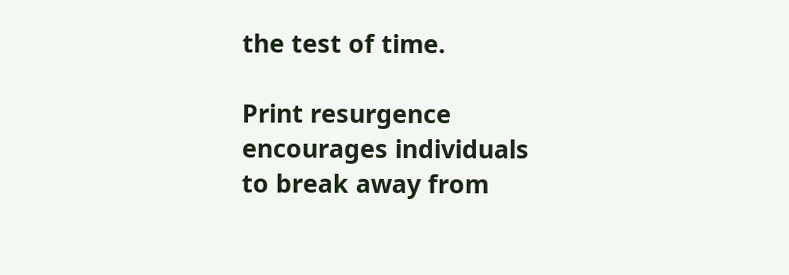the test of time.

Print resurgence encourages individuals to break away from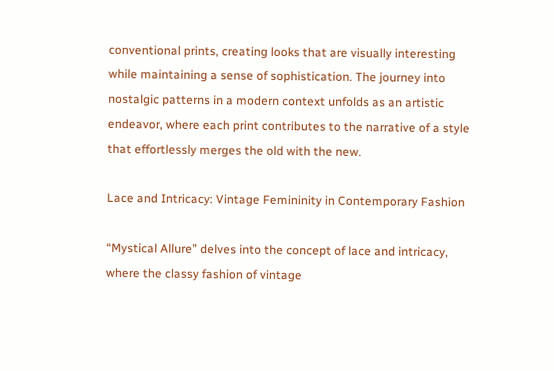conventional prints, creating looks that are visually interesting while maintaining a sense of sophistication. The journey into nostalgic patterns in a modern context unfolds as an artistic endeavor, where each print contributes to the narrative of a style that effortlessly merges the old with the new.

Lace and Intricacy: Vintage Femininity in Contemporary Fashion

“Mystical Allure” delves into the concept of lace and intricacy, where the classy fashion of vintage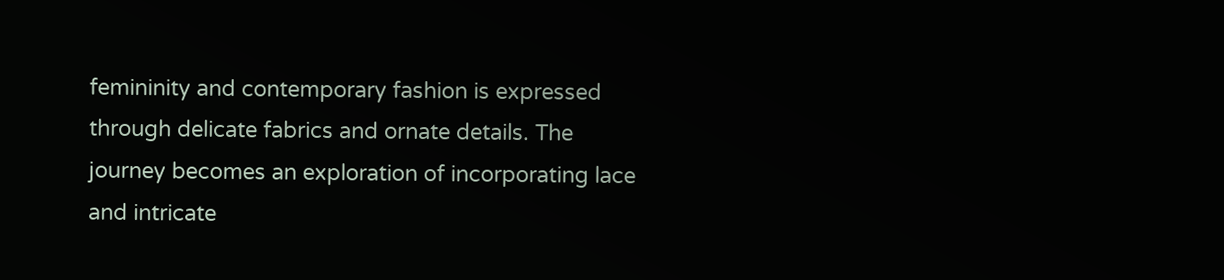femininity and contemporary fashion is expressed through delicate fabrics and ornate details. The journey becomes an exploration of incorporating lace and intricate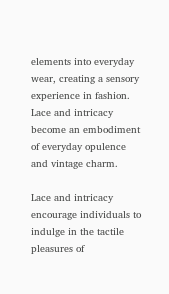elements into everyday wear, creating a sensory experience in fashion. Lace and intricacy become an embodiment of everyday opulence and vintage charm.

Lace and intricacy encourage individuals to indulge in the tactile pleasures of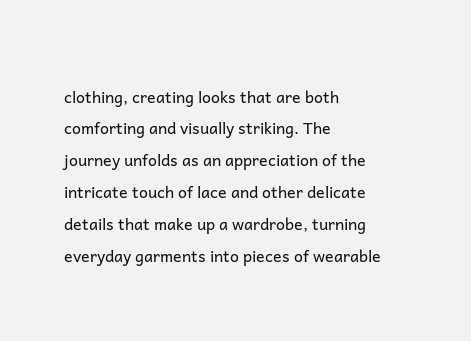clothing, creating looks that are both comforting and visually striking. The journey unfolds as an appreciation of the intricate touch of lace and other delicate details that make up a wardrobe, turning everyday garments into pieces of wearable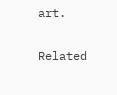art.

Related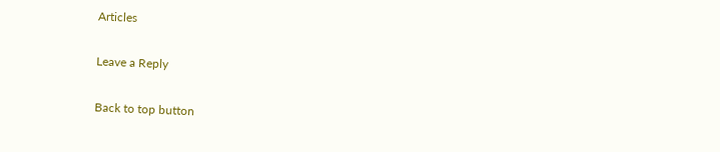Articles

Leave a Reply

Back to top button